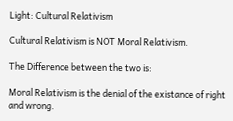Light: Cultural Relativism

Cultural Relativism is NOT Moral Relativism.

The Difference between the two is:

Moral Relativism is the denial of the existance of right and wrong.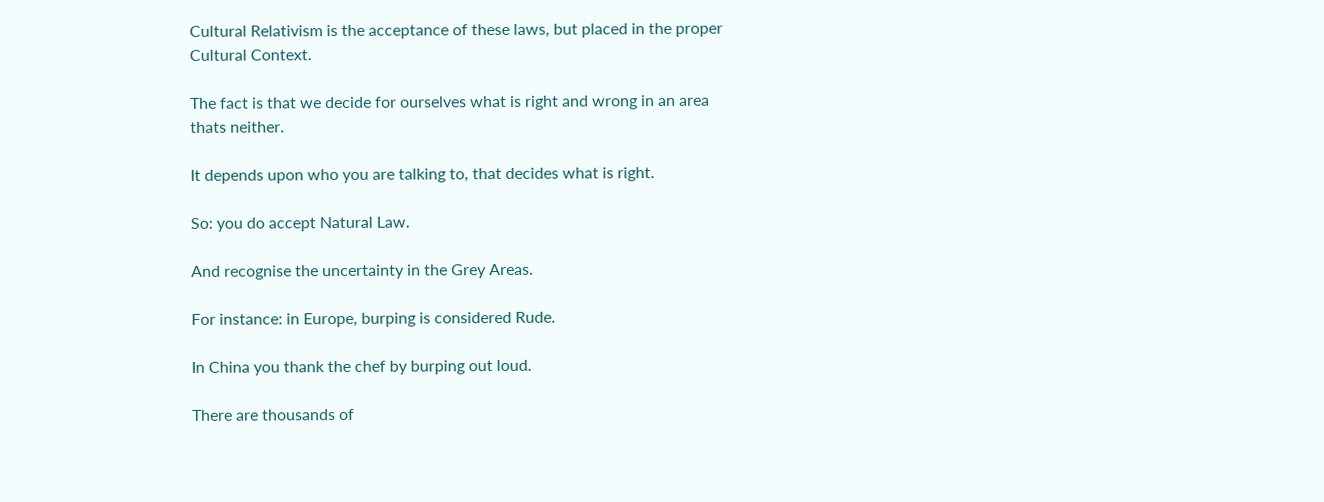Cultural Relativism is the acceptance of these laws, but placed in the proper Cultural Context.

The fact is that we decide for ourselves what is right and wrong in an area thats neither.

It depends upon who you are talking to, that decides what is right.

So: you do accept Natural Law.

And recognise the uncertainty in the Grey Areas.

For instance: in Europe, burping is considered Rude.

In China you thank the chef by burping out loud.

There are thousands of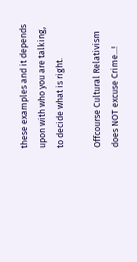these examples and it depends upon with who you are talking, to decide what is right.

Offcourse Cultural Relativism does NOT excuse Crime...!